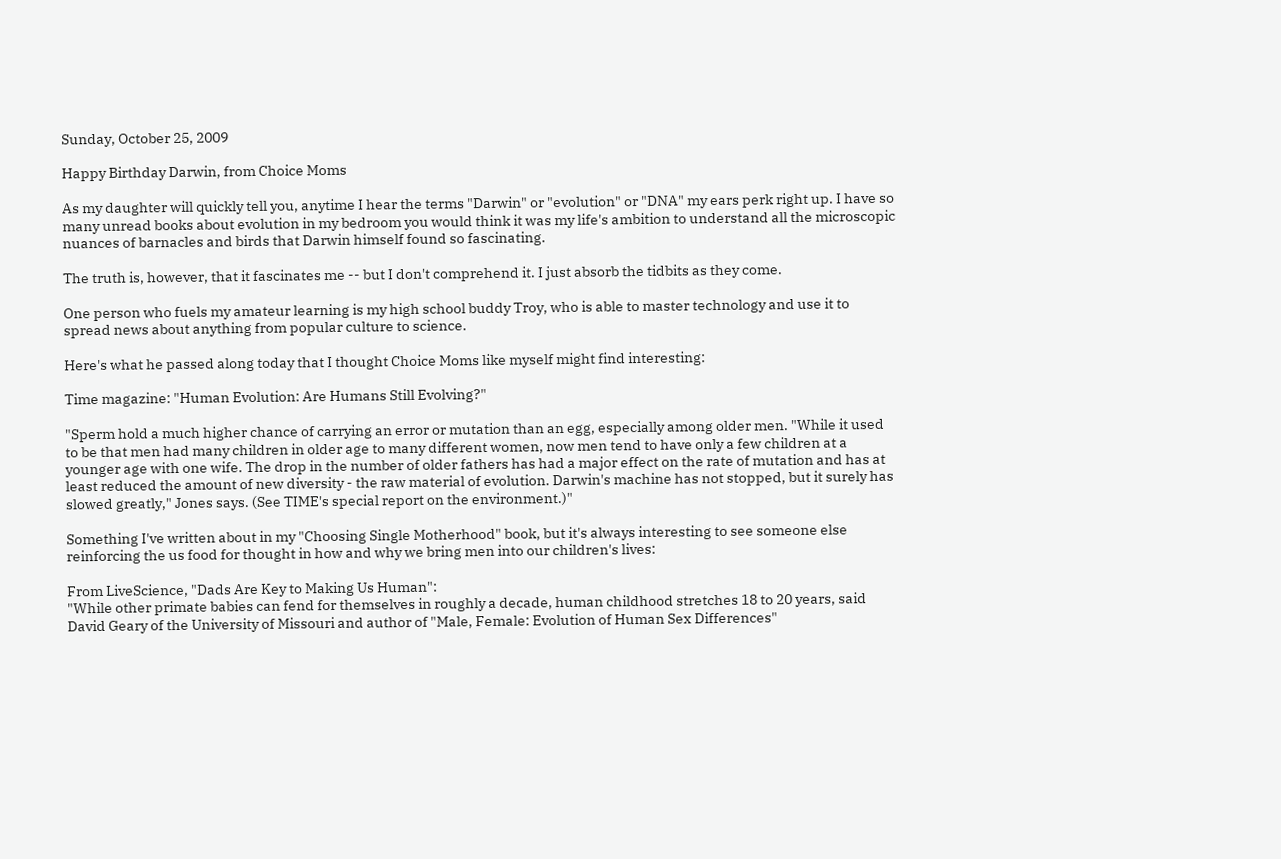Sunday, October 25, 2009

Happy Birthday Darwin, from Choice Moms

As my daughter will quickly tell you, anytime I hear the terms "Darwin" or "evolution" or "DNA" my ears perk right up. I have so many unread books about evolution in my bedroom you would think it was my life's ambition to understand all the microscopic nuances of barnacles and birds that Darwin himself found so fascinating.

The truth is, however, that it fascinates me -- but I don't comprehend it. I just absorb the tidbits as they come.

One person who fuels my amateur learning is my high school buddy Troy, who is able to master technology and use it to spread news about anything from popular culture to science.

Here's what he passed along today that I thought Choice Moms like myself might find interesting:

Time magazine: "Human Evolution: Are Humans Still Evolving?"

"Sperm hold a much higher chance of carrying an error or mutation than an egg, especially among older men. "While it used to be that men had many children in older age to many different women, now men tend to have only a few children at a younger age with one wife. The drop in the number of older fathers has had a major effect on the rate of mutation and has at least reduced the amount of new diversity - the raw material of evolution. Darwin's machine has not stopped, but it surely has slowed greatly," Jones says. (See TIME's special report on the environment.)"

Something I've written about in my "Choosing Single Motherhood" book, but it's always interesting to see someone else reinforcing the us food for thought in how and why we bring men into our children's lives:

From LiveScience, "Dads Are Key to Making Us Human":
"While other primate babies can fend for themselves in roughly a decade, human childhood stretches 18 to 20 years, said David Geary of the University of Missouri and author of "Male, Female: Evolution of Human Sex Differences"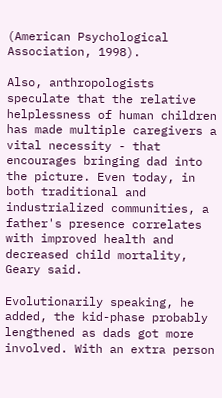(American Psychological Association, 1998).

Also, anthropologists speculate that the relative helplessness of human children has made multiple caregivers a vital necessity - that encourages bringing dad into the picture. Even today, in both traditional and industrialized communities, a father's presence correlates with improved health and decreased child mortality, Geary said.

Evolutionarily speaking, he added, the kid-phase probably lengthened as dads got more involved. With an extra person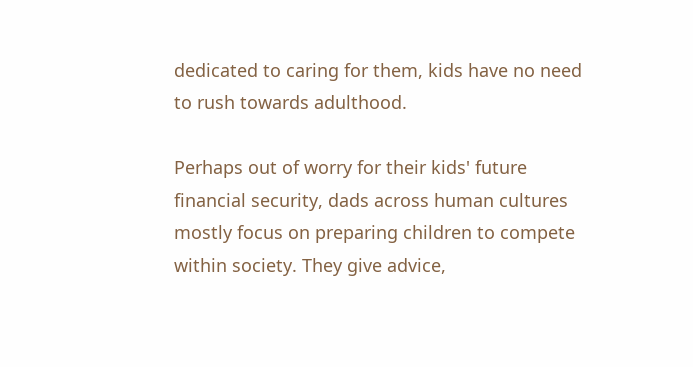dedicated to caring for them, kids have no need to rush towards adulthood.

Perhaps out of worry for their kids' future financial security, dads across human cultures mostly focus on preparing children to compete within society. They give advice,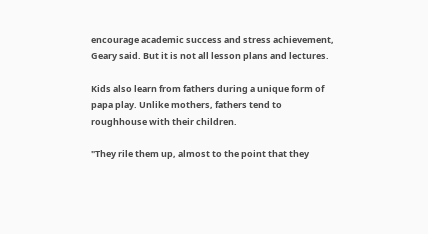encourage academic success and stress achievement, Geary said. But it is not all lesson plans and lectures.

Kids also learn from fathers during a unique form of papa play. Unlike mothers, fathers tend to roughhouse with their children.

"They rile them up, almost to the point that they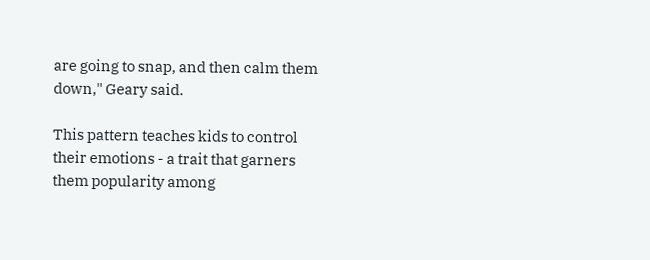are going to snap, and then calm them down," Geary said.

This pattern teaches kids to control their emotions - a trait that garners them popularity among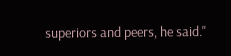superiors and peers, he said."